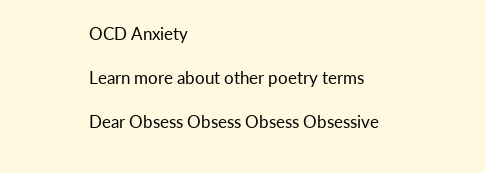OCD Anxiety

Learn more about other poetry terms

Dear Obsess Obsess Obsess Obsessive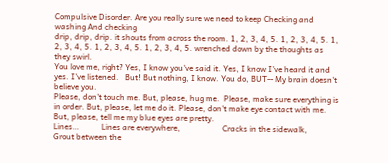Compulsive Disorder. Are you really sure we need to keep Checking and washing And checking
drip, drip, drip. it shouts from across the room. 1, 2, 3, 4, 5. 1, 2, 3, 4, 5. 1, 2, 3, 4, 5. 1, 2, 3, 4, 5. 1, 2, 3, 4, 5. wrenched down by the thoughts as they swirl.
You love me, right? Yes, I know you've said it. Yes, I know I've heard it and yes. I've listened.   But! But nothing, I know. You do, BUT-- My brain doesn't believe you.
Please, don't touch me. But, please, hug me.  Please, make sure everything is in order. But, please, let me do it. Please, don't make eye contact with me.  But, please, tell me my blue eyes are pretty.
Lines…           Lines are everywhere,                     Cracks in the sidewalk,                               Grout between the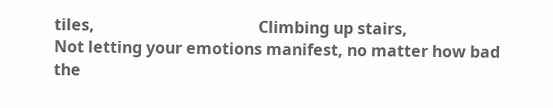tiles,                                         Climbing up stairs,
Not letting your emotions manifest, no matter how bad the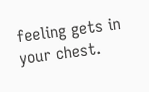feeling gets in your chest.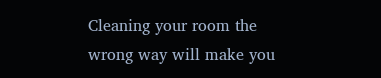Cleaning your room the wrong way will make you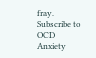fray.
Subscribe to OCD Anxiety